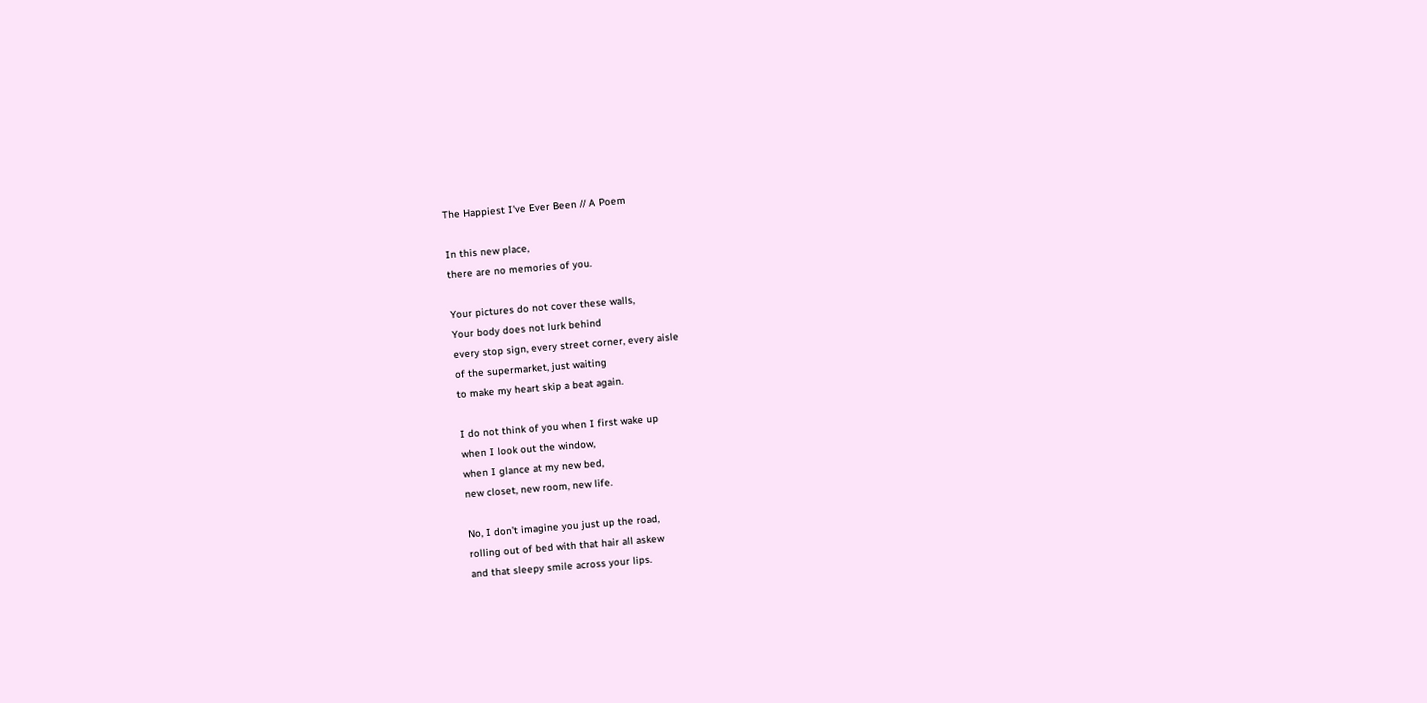The Happiest I've Ever Been // A Poem

In this new place,
there are no memories of you.

Your pictures do not cover these walls,
Your body does not lurk behind
every stop sign, every street corner, every aisle
of the supermarket, just waiting
to make my heart skip a beat again.

I do not think of you when I first wake up
when I look out the window,
when I glance at my new bed,
new closet, new room, new life.

No, I don’t imagine you just up the road,
rolling out of bed with that hair all askew
and that sleepy smile across your lips.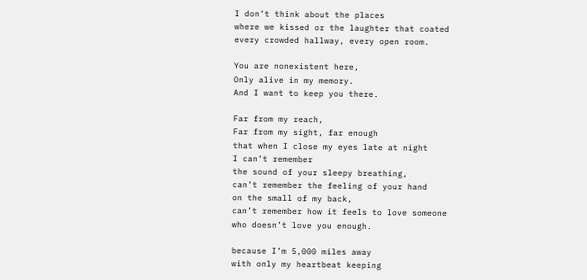I don’t think about the places
where we kissed or the laughter that coated
every crowded hallway, every open room.

You are nonexistent here,
Only alive in my memory.
And I want to keep you there.

Far from my reach,
Far from my sight, far enough
that when I close my eyes late at night
I can’t remember
the sound of your sleepy breathing,
can’t remember the feeling of your hand
on the small of my back,
can’t remember how it feels to love someone
who doesn’t love you enough.

because I’m 5,000 miles away
with only my heartbeat keeping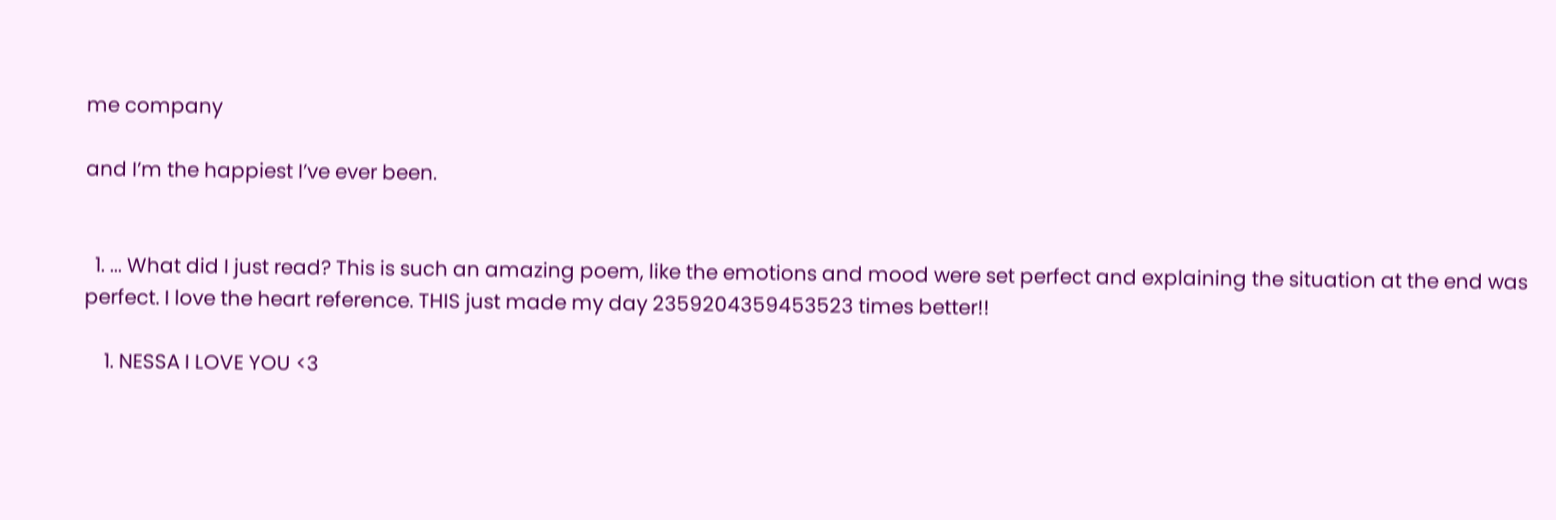me company

and I’m the happiest I’ve ever been.


  1. ... What did I just read? This is such an amazing poem, like the emotions and mood were set perfect and explaining the situation at the end was perfect. I love the heart reference. THIS just made my day 2359204359453523 times better!!

    1. NESSA I LOVE YOU <3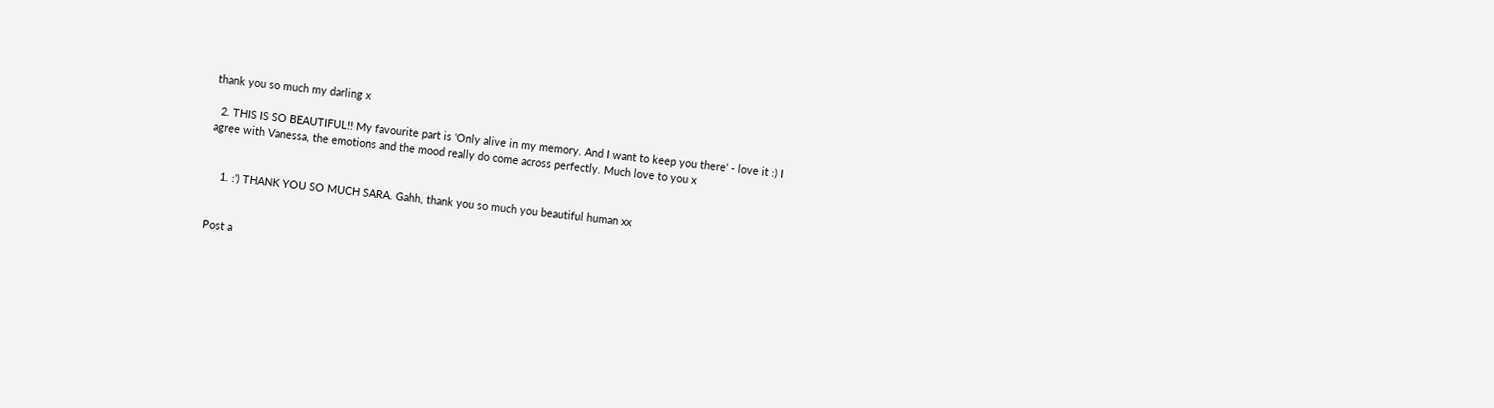thank you so much my darling x

  2. THIS IS SO BEAUTIFUL!! My favourite part is 'Only alive in my memory. And I want to keep you there' - love it :) I agree with Vanessa, the emotions and the mood really do come across perfectly. Much love to you x


    1. :') THANK YOU SO MUCH SARA. Gahh, thank you so much you beautiful human xx


Post a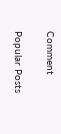Comment

Popular Posts